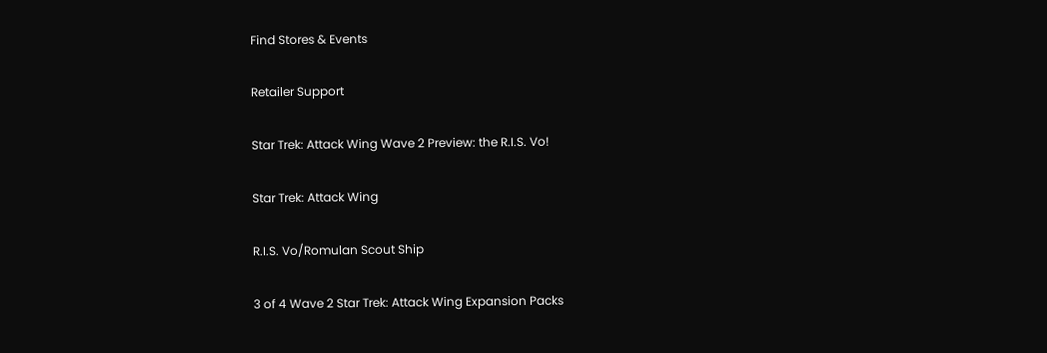Find Stores & Events

Retailer Support

Star Trek: Attack Wing Wave 2 Preview: the R.I.S. Vo!

Star Trek: Attack Wing

R.I.S. Vo/Romulan Scout Ship

3 of 4 Wave 2 Star Trek: Attack Wing Expansion Packs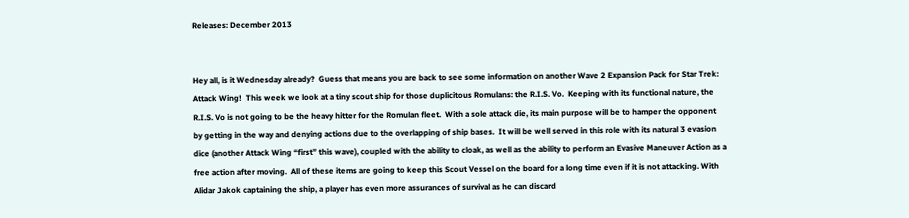Releases: December 2013


Hey all, is it Wednesday already?  Guess that means you are back to see some information on another Wave 2 Expansion Pack for Star Trek: Attack Wing!  This week we look at a tiny scout ship for those duplicitous Romulans: the R.I.S. Vo.  Keeping with its functional nature, the R.I.S. Vo is not going to be the heavy hitter for the Romulan fleet.  With a sole attack die, its main purpose will be to hamper the opponent by getting in the way and denying actions due to the overlapping of ship bases.  It will be well served in this role with its natural 3 evasion dice (another Attack Wing “first” this wave), coupled with the ability to cloak, as well as the ability to perform an Evasive Maneuver Action as a free action after moving.  All of these items are going to keep this Scout Vessel on the board for a long time even if it is not attacking. With Alidar Jakok captaining the ship, a player has even more assurances of survival as he can discard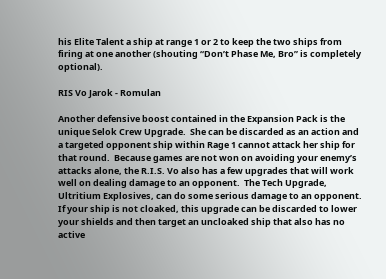his Elite Talent a ship at range 1 or 2 to keep the two ships from firing at one another (shouting “Don’t Phase Me, Bro” is completely optional).

RIS Vo Jarok - Romulan

Another defensive boost contained in the Expansion Pack is the unique Selok Crew Upgrade.  She can be discarded as an action and a targeted opponent ship within Rage 1 cannot attack her ship for that round.  Because games are not won on avoiding your enemy’s attacks alone, the R.I.S. Vo also has a few upgrades that will work well on dealing damage to an opponent.  The Tech Upgrade, Ultritium Explosives, can do some serious damage to an opponent.  If your ship is not cloaked, this upgrade can be discarded to lower your shields and then target an uncloaked ship that also has no active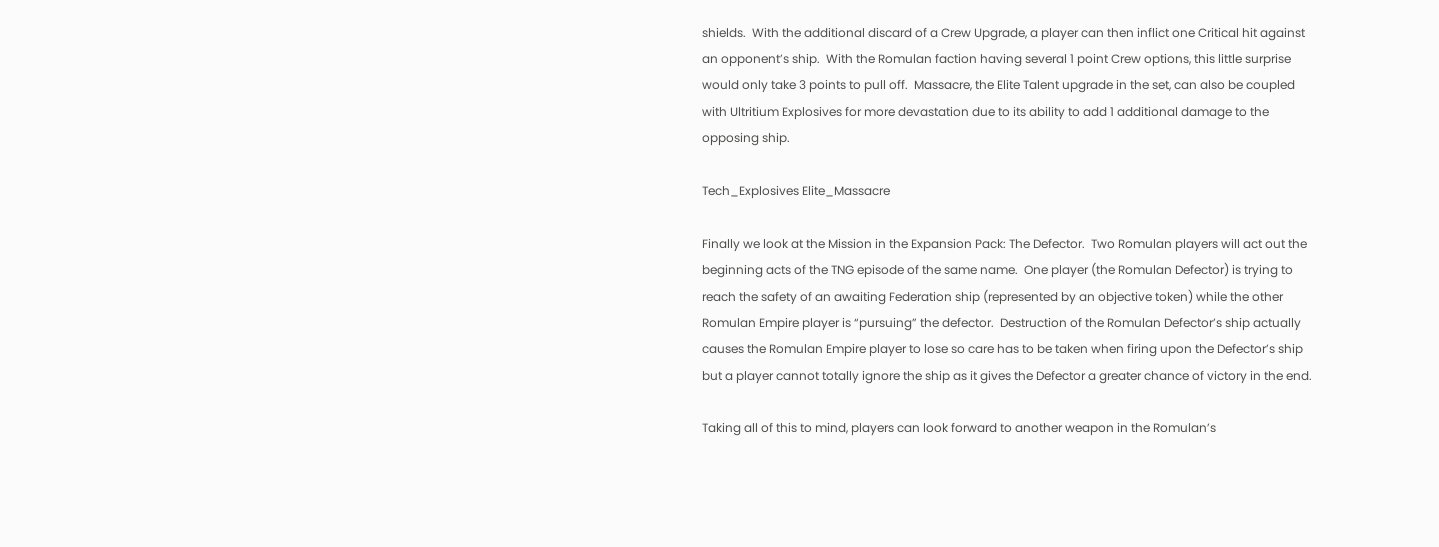shields.  With the additional discard of a Crew Upgrade, a player can then inflict one Critical hit against an opponent’s ship.  With the Romulan faction having several 1 point Crew options, this little surprise would only take 3 points to pull off.  Massacre, the Elite Talent upgrade in the set, can also be coupled with Ultritium Explosives for more devastation due to its ability to add 1 additional damage to the opposing ship.

Tech_Explosives Elite_Massacre

Finally we look at the Mission in the Expansion Pack: The Defector.  Two Romulan players will act out the beginning acts of the TNG episode of the same name.  One player (the Romulan Defector) is trying to reach the safety of an awaiting Federation ship (represented by an objective token) while the other Romulan Empire player is “pursuing” the defector.  Destruction of the Romulan Defector’s ship actually causes the Romulan Empire player to lose so care has to be taken when firing upon the Defector’s ship but a player cannot totally ignore the ship as it gives the Defector a greater chance of victory in the end.

Taking all of this to mind, players can look forward to another weapon in the Romulan’s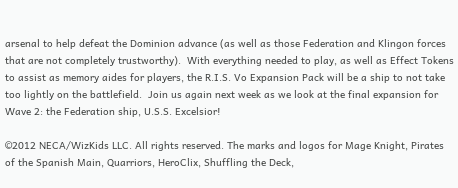arsenal to help defeat the Dominion advance (as well as those Federation and Klingon forces that are not completely trustworthy).  With everything needed to play, as well as Effect Tokens to assist as memory aides for players, the R.I.S. Vo Expansion Pack will be a ship to not take too lightly on the battlefield.  Join us again next week as we look at the final expansion for Wave 2: the Federation ship, U.S.S. Excelsior!

©2012 NECA/WizKids LLC. All rights reserved. The marks and logos for Mage Knight, Pirates of the Spanish Main, Quarriors, HeroClix, Shuffling the Deck,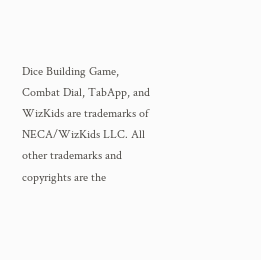Dice Building Game, Combat Dial, TabApp, and WizKids are trademarks of NECA/WizKids LLC. All other trademarks and copyrights are the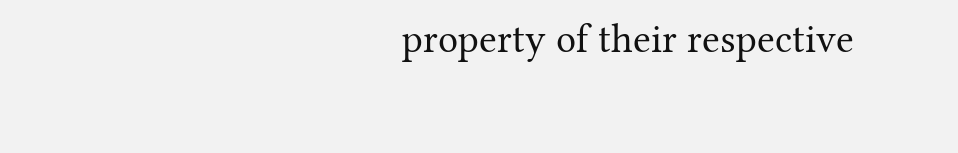property of their respective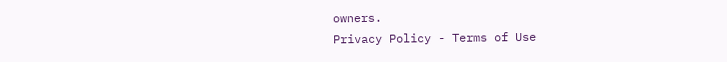owners.
Privacy Policy - Terms of Use